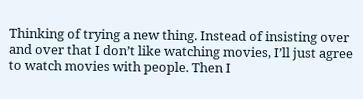Thinking of trying a new thing. Instead of insisting over and over that I don’t like watching movies, I’ll just agree to watch movies with people. Then I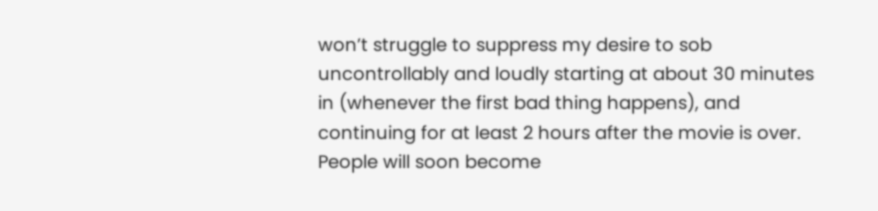won’t struggle to suppress my desire to sob uncontrollably and loudly starting at about 30 minutes in (whenever the first bad thing happens), and continuing for at least 2 hours after the movie is over. People will soon become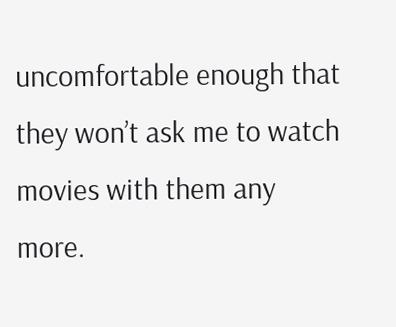uncomfortable enough that they won’t ask me to watch movies with them any more.